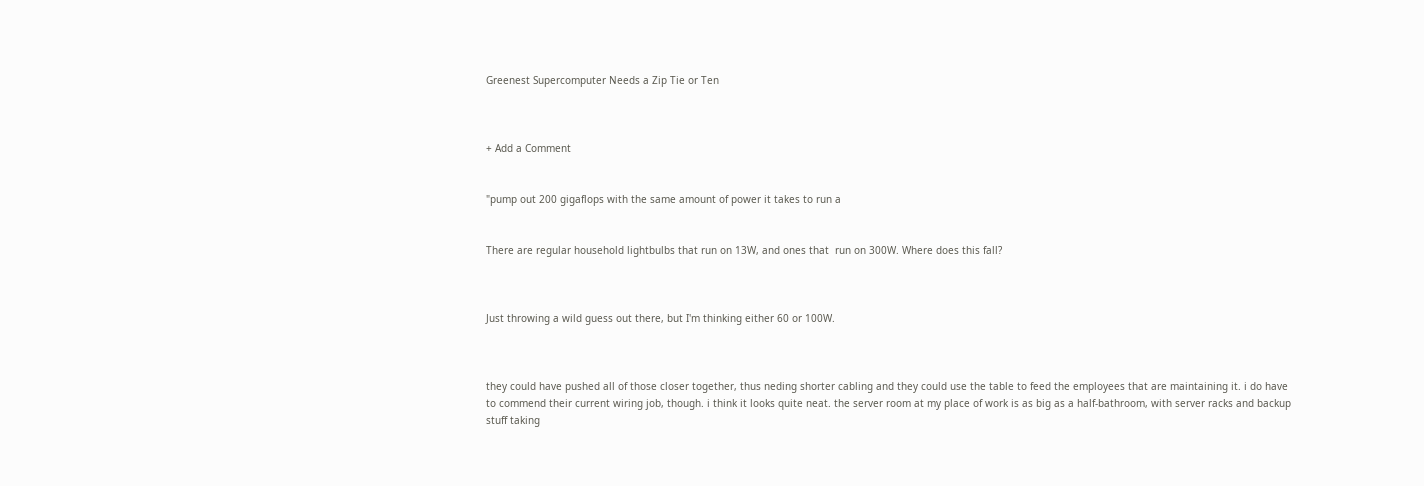Greenest Supercomputer Needs a Zip Tie or Ten



+ Add a Comment


"pump out 200 gigaflops with the same amount of power it takes to run a


There are regular household lightbulbs that run on 13W, and ones that  run on 300W. Where does this fall?



Just throwing a wild guess out there, but I'm thinking either 60 or 100W.



they could have pushed all of those closer together, thus neding shorter cabling and they could use the table to feed the employees that are maintaining it. i do have to commend their current wiring job, though. i think it looks quite neat. the server room at my place of work is as big as a half-bathroom, with server racks and backup stuff taking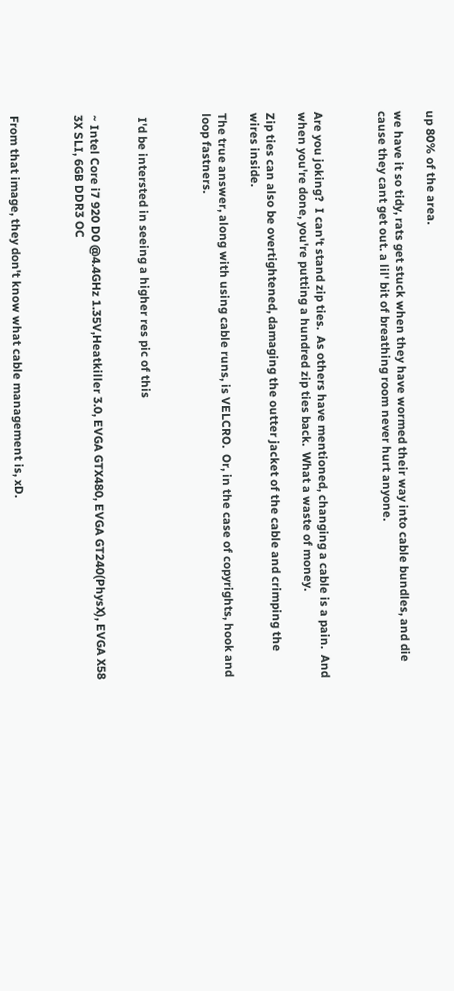up 80% of the area.

we have it so tidy, rats get stuck when they have wormed their way into cable bundles, and die cause they cant get out. a lil' bit of breathing room never hurt anyone.



Are you joking?  I can't stand zip ties.  As others have mentioned, changing a cable is a pain.  And when you're done, you're putting a hundred zip ties back.  What a waste of money.

Zip ties can also be overtightened, damaging the outter jacket of the cable and crimping the wires inside.

The true answer, along with using cable runs, is VELCRO.  Or, in the case of copyrights, hook and loop fastners.



 I'd be intersted in seeing a higher res pic of this


~ Intel Core i7 920 D0 @4.4GHz 1.35V,Heatkiller 3.0, EVGA GTX480, EVGA GT240(PhysX), EVGA X58 3X SLI, 6GB DDR3 OC



From that image, they don't know what cable management is, xD.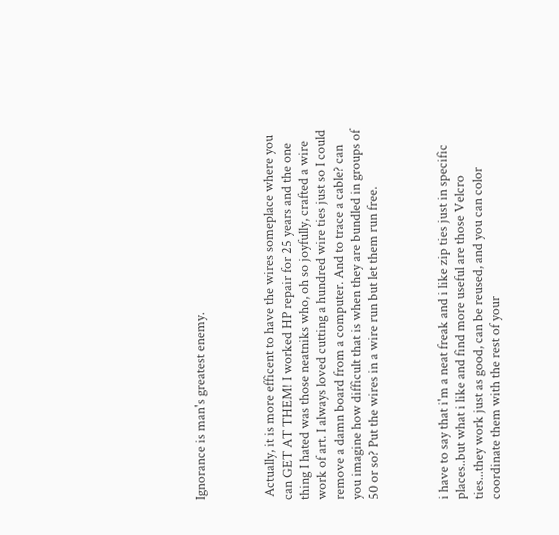Ignorance is man's greatest enemy.



 Actually, it is more efficent to have the wires someplace where you can GET AT THEM! I worked HP repair for 25 years and the one thing I hated was those neatniks who, oh so joyfully, crafted a wire work of art. I always loved cutting a hundred wire ties just so I could remove a damn board from a computer. And to trace a cable? can you imagine how difficult that is when they are bundled in groups of 50 or so? Put the wires in a wire run but let them run free.



i have to say that i'm a neat freak and i like zip ties just in specific places..but what i like and find more useful are those Velcro ties...they work just as good, can be reused, and you can color coordinate them with the rest of your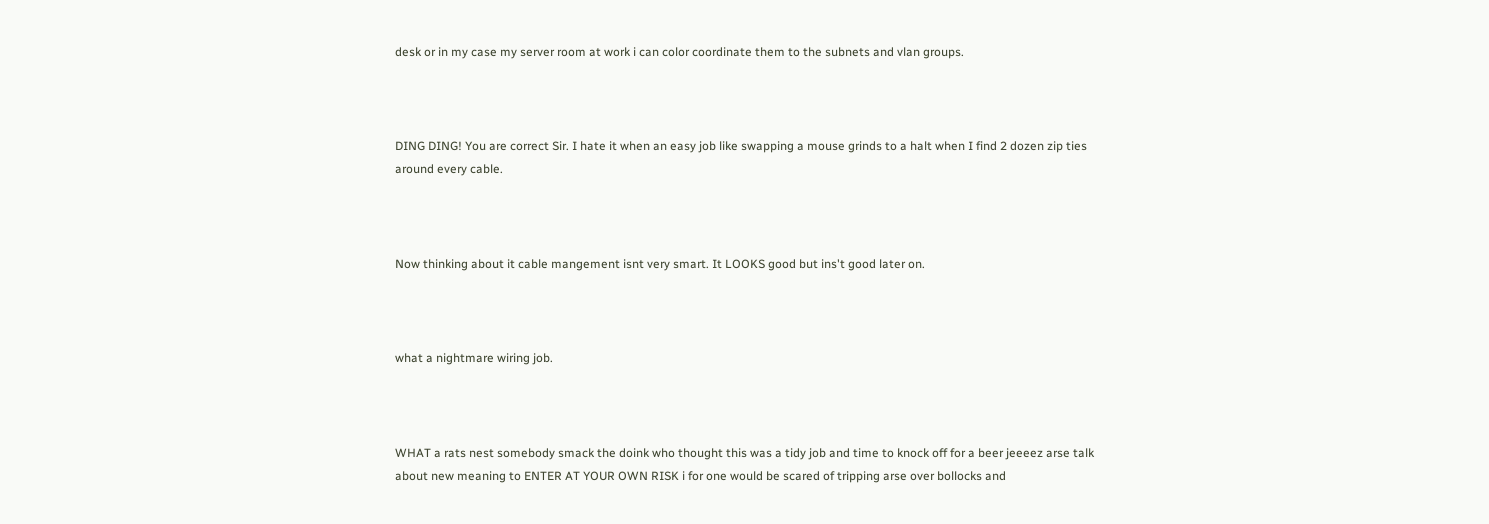desk or in my case my server room at work i can color coordinate them to the subnets and vlan groups.



DING DING! You are correct Sir. I hate it when an easy job like swapping a mouse grinds to a halt when I find 2 dozen zip ties around every cable.



Now thinking about it cable mangement isnt very smart. It LOOKS good but ins't good later on.



what a nightmare wiring job.



WHAT a rats nest somebody smack the doink who thought this was a tidy job and time to knock off for a beer jeeeez arse talk about new meaning to ENTER AT YOUR OWN RISK i for one would be scared of tripping arse over bollocks and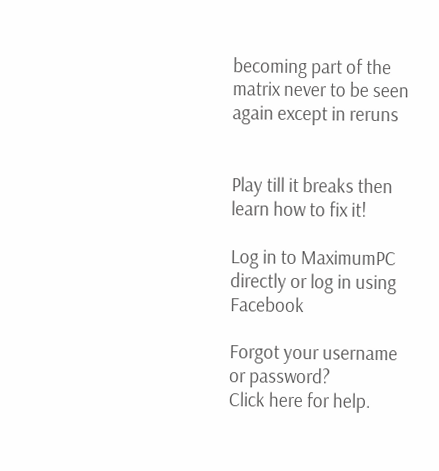becoming part of the matrix never to be seen again except in reruns


Play till it breaks then learn how to fix it!

Log in to MaximumPC directly or log in using Facebook

Forgot your username or password?
Click here for help.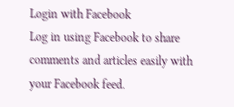Login with Facebook
Log in using Facebook to share comments and articles easily with your Facebook feed.